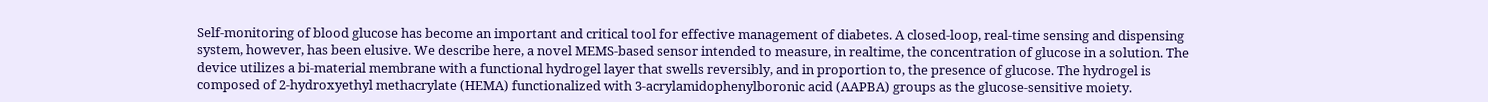Self-monitoring of blood glucose has become an important and critical tool for effective management of diabetes. A closed-loop, real-time sensing and dispensing system, however, has been elusive. We describe here, a novel MEMS-based sensor intended to measure, in realtime, the concentration of glucose in a solution. The device utilizes a bi-material membrane with a functional hydrogel layer that swells reversibly, and in proportion to, the presence of glucose. The hydrogel is composed of 2-hydroxyethyl methacrylate (HEMA) functionalized with 3-acrylamidophenylboronic acid (AAPBA) groups as the glucose-sensitive moiety.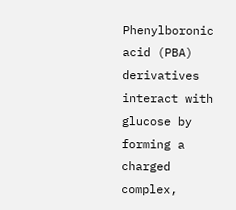Phenylboronic acid (PBA) derivatives interact with glucose by forming a charged complex,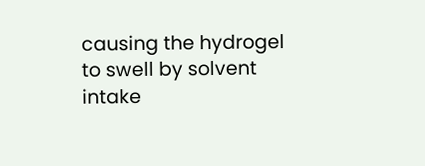causing the hydrogel to swell by solvent intake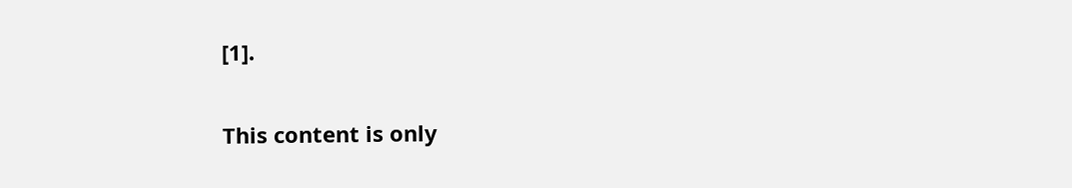[1].

This content is only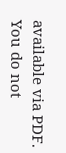available via PDF.
You do not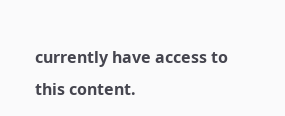currently have access to this content.